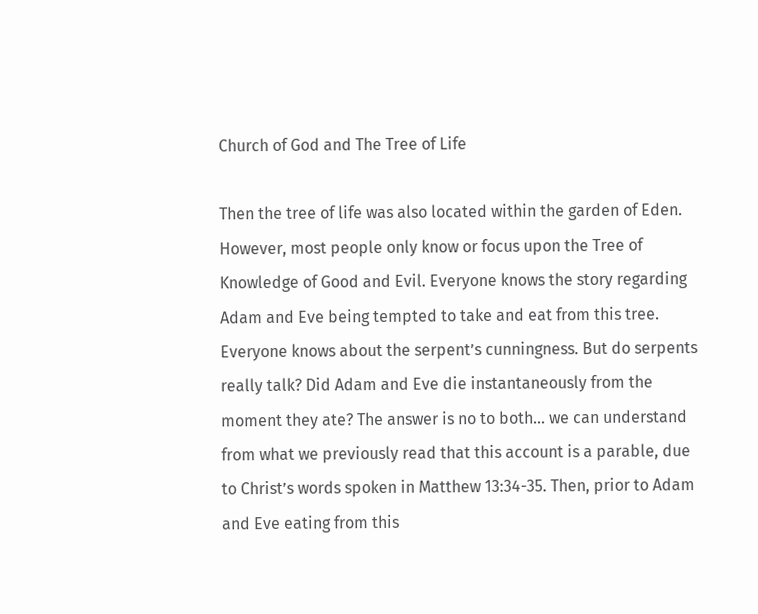Church of God and The Tree of Life

Then the tree of life was also located within the garden of Eden. However, most people only know or focus upon the Tree of Knowledge of Good and Evil. Everyone knows the story regarding Adam and Eve being tempted to take and eat from this tree. Everyone knows about the serpent’s cunningness. But do serpents really talk? Did Adam and Eve die instantaneously from the moment they ate? The answer is no to both… we can understand from what we previously read that this account is a parable, due to Christ’s words spoken in Matthew 13:34-35. Then, prior to Adam and Eve eating from this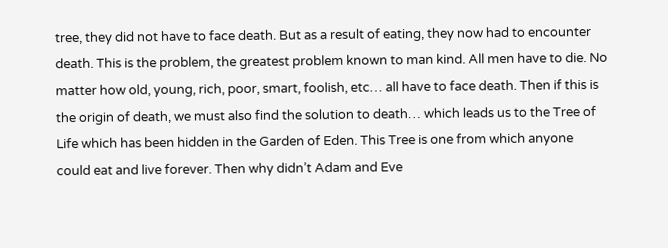tree, they did not have to face death. But as a result of eating, they now had to encounter death. This is the problem, the greatest problem known to man kind. All men have to die. No matter how old, young, rich, poor, smart, foolish, etc… all have to face death. Then if this is the origin of death, we must also find the solution to death… which leads us to the Tree of Life which has been hidden in the Garden of Eden. This Tree is one from which anyone could eat and live forever. Then why didn’t Adam and Eve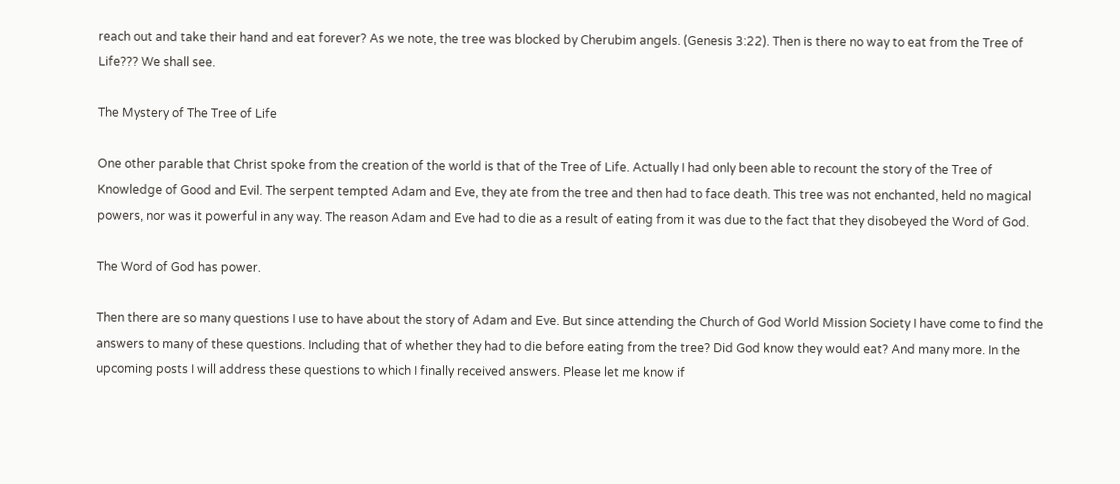reach out and take their hand and eat forever? As we note, the tree was blocked by Cherubim angels. (Genesis 3:22). Then is there no way to eat from the Tree of Life??? We shall see.

The Mystery of The Tree of Life

One other parable that Christ spoke from the creation of the world is that of the Tree of Life. Actually I had only been able to recount the story of the Tree of Knowledge of Good and Evil. The serpent tempted Adam and Eve, they ate from the tree and then had to face death. This tree was not enchanted, held no magical powers, nor was it powerful in any way. The reason Adam and Eve had to die as a result of eating from it was due to the fact that they disobeyed the Word of God.

The Word of God has power.

Then there are so many questions I use to have about the story of Adam and Eve. But since attending the Church of God World Mission Society I have come to find the answers to many of these questions. Including that of whether they had to die before eating from the tree? Did God know they would eat? And many more. In the upcoming posts I will address these questions to which I finally received answers. Please let me know if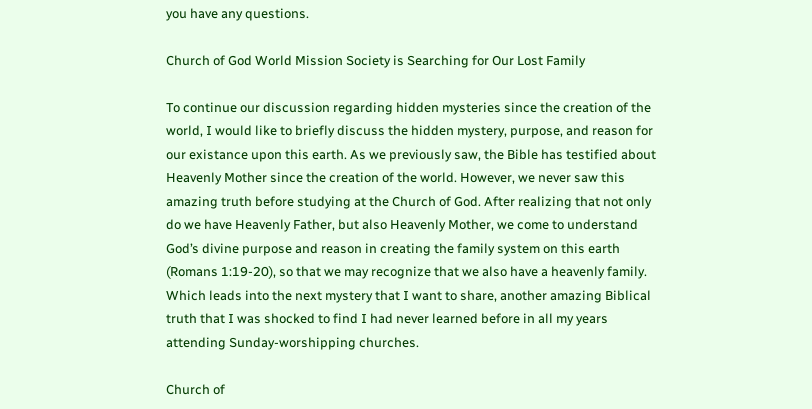you have any questions.

Church of God World Mission Society is Searching for Our Lost Family

To continue our discussion regarding hidden mysteries since the creation of the world, I would like to briefly discuss the hidden mystery, purpose, and reason for our existance upon this earth. As we previously saw, the Bible has testified about Heavenly Mother since the creation of the world. However, we never saw this amazing truth before studying at the Church of God. After realizing that not only do we have Heavenly Father, but also Heavenly Mother, we come to understand God’s divine purpose and reason in creating the family system on this earth (Romans 1:19-20), so that we may recognize that we also have a heavenly family. Which leads into the next mystery that I want to share, another amazing Biblical truth that I was shocked to find I had never learned before in all my years attending Sunday-worshipping churches.

Church of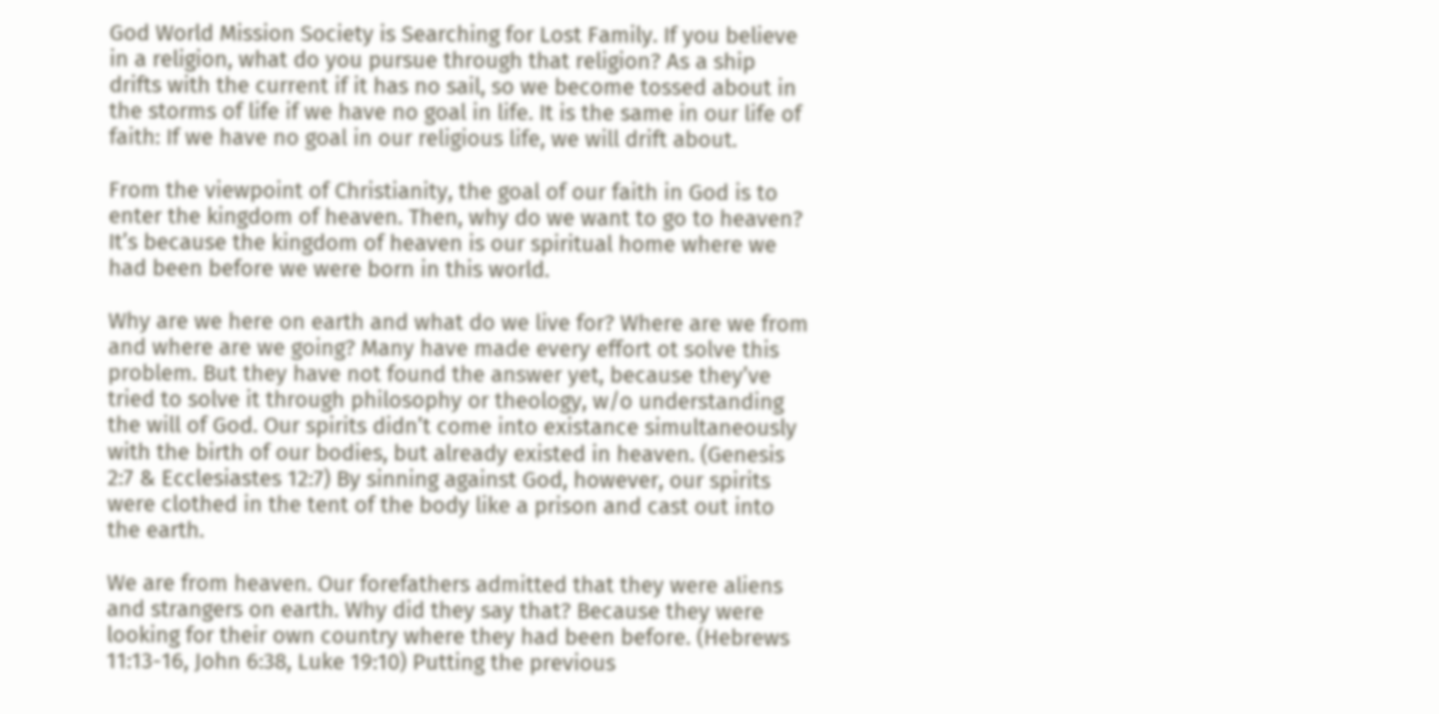God World Mission Society is Searching for Lost Family. If you believe in a religion, what do you pursue through that religion? As a ship drifts with the current if it has no sail, so we become tossed about in the storms of life if we have no goal in life. It is the same in our life of faith: If we have no goal in our religious life, we will drift about.

From the viewpoint of Christianity, the goal of our faith in God is to enter the kingdom of heaven. Then, why do we want to go to heaven? It’s because the kingdom of heaven is our spiritual home where we had been before we were born in this world.

Why are we here on earth and what do we live for? Where are we from and where are we going? Many have made every effort ot solve this problem. But they have not found the answer yet, because they’ve tried to solve it through philosophy or theology, w/o understanding the will of God. Our spirits didn’t come into existance simultaneously with the birth of our bodies, but already existed in heaven. (Genesis 2:7 & Ecclesiastes 12:7) By sinning against God, however, our spirits were clothed in the tent of the body like a prison and cast out into the earth.

We are from heaven. Our forefathers admitted that they were aliens and strangers on earth. Why did they say that? Because they were looking for their own country where they had been before. (Hebrews 11:13-16, John 6:38, Luke 19:10) Putting the previous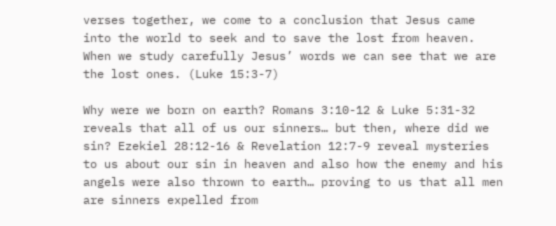verses together, we come to a conclusion that Jesus came into the world to seek and to save the lost from heaven. When we study carefully Jesus’ words we can see that we are the lost ones. (Luke 15:3-7)

Why were we born on earth? Romans 3:10-12 & Luke 5:31-32 reveals that all of us our sinners… but then, where did we sin? Ezekiel 28:12-16 & Revelation 12:7-9 reveal mysteries to us about our sin in heaven and also how the enemy and his angels were also thrown to earth… proving to us that all men are sinners expelled from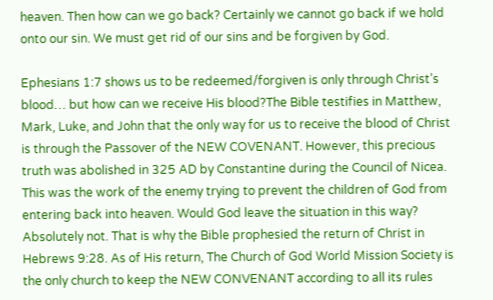heaven. Then how can we go back? Certainly we cannot go back if we hold onto our sin. We must get rid of our sins and be forgiven by God.

Ephesians 1:7 shows us to be redeemed/forgiven is only through Christ’s blood… but how can we receive His blood?The Bible testifies in Matthew, Mark, Luke, and John that the only way for us to receive the blood of Christ is through the Passover of the NEW COVENANT. However, this precious truth was abolished in 325 AD by Constantine during the Council of Nicea. This was the work of the enemy trying to prevent the children of God from entering back into heaven. Would God leave the situation in this way? Absolutely not. That is why the Bible prophesied the return of Christ in Hebrews 9:28. As of His return, The Church of God World Mission Society is the only church to keep the NEW CONVENANT according to all its rules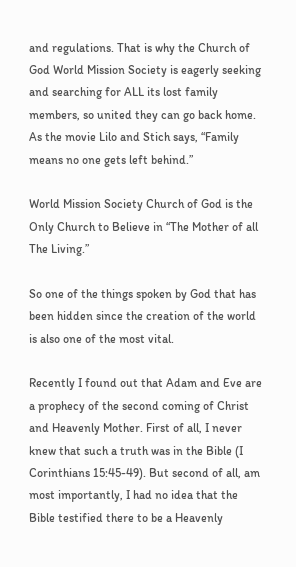and regulations. That is why the Church of God World Mission Society is eagerly seeking and searching for ALL its lost family members, so united they can go back home. As the movie Lilo and Stich says, “Family means no one gets left behind.”

World Mission Society Church of God is the Only Church to Believe in “The Mother of all The Living.”

So one of the things spoken by God that has been hidden since the creation of the world is also one of the most vital.

Recently I found out that Adam and Eve are a prophecy of the second coming of Christ and Heavenly Mother. First of all, I never knew that such a truth was in the Bible (I Corinthians 15:45-49). But second of all, am most importantly, I had no idea that the Bible testified there to be a Heavenly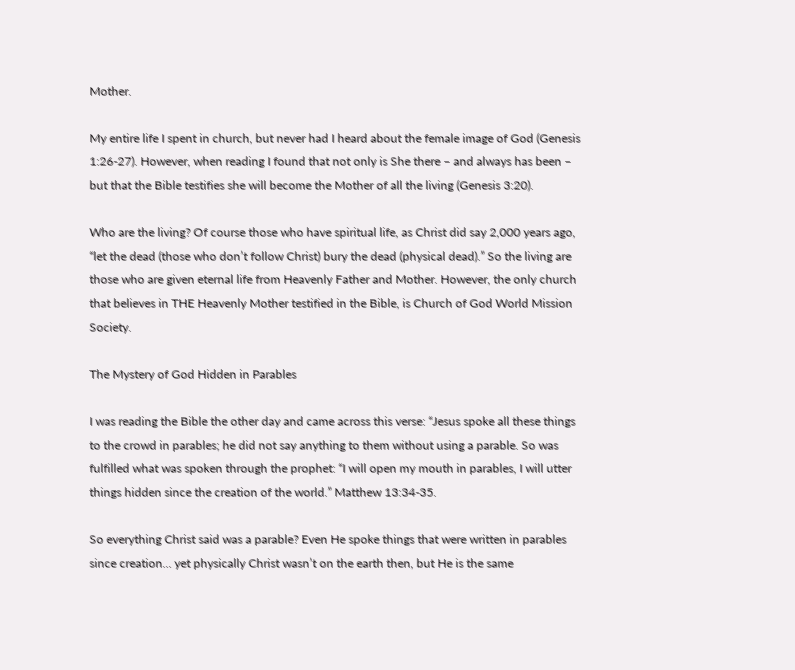Mother.

My entire life I spent in church, but never had I heard about the female image of God (Genesis 1:26-27). However, when reading I found that not only is She there – and always has been – but that the Bible testifies she will become the Mother of all the living (Genesis 3:20).

Who are the living? Of course those who have spiritual life, as Christ did say 2,000 years ago, “let the dead (those who don’t follow Christ) bury the dead (physical dead).” So the living are those who are given eternal life from Heavenly Father and Mother. However, the only church that believes in THE Heavenly Mother testified in the Bible, is Church of God World Mission Society.

The Mystery of God Hidden in Parables

I was reading the Bible the other day and came across this verse: “Jesus spoke all these things to the crowd in parables; he did not say anything to them without using a parable. So was fulfilled what was spoken through the prophet: “I will open my mouth in parables, I will utter things hidden since the creation of the world.” Matthew 13:34-35.

So everything Christ said was a parable? Even He spoke things that were written in parables since creation… yet physically Christ wasn’t on the earth then, but He is the same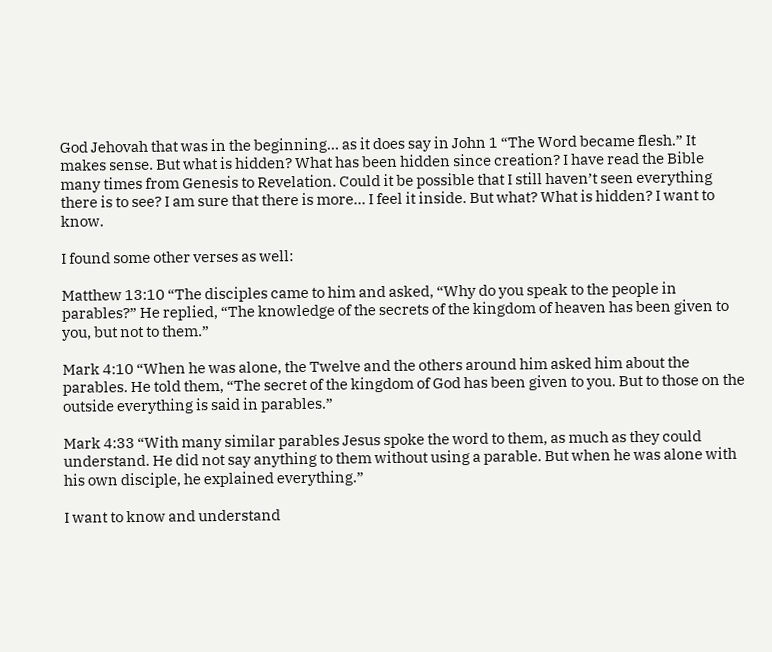God Jehovah that was in the beginning… as it does say in John 1 “The Word became flesh.” It makes sense. But what is hidden? What has been hidden since creation? I have read the Bible many times from Genesis to Revelation. Could it be possible that I still haven’t seen everything there is to see? I am sure that there is more… I feel it inside. But what? What is hidden? I want to know.

I found some other verses as well:

Matthew 13:10 “The disciples came to him and asked, “Why do you speak to the people in parables?” He replied, “The knowledge of the secrets of the kingdom of heaven has been given to you, but not to them.”

Mark 4:10 “When he was alone, the Twelve and the others around him asked him about the parables. He told them, “The secret of the kingdom of God has been given to you. But to those on the outside everything is said in parables.”

Mark 4:33 “With many similar parables Jesus spoke the word to them, as much as they could understand. He did not say anything to them without using a parable. But when he was alone with his own disciple, he explained everything.”

I want to know and understand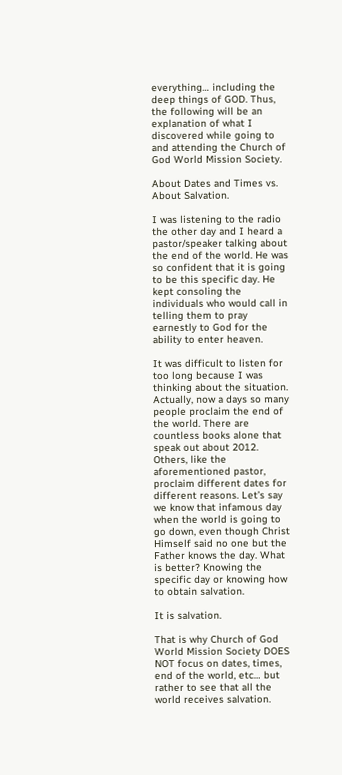everything… including the deep things of GOD. Thus, the following will be an explanation of what I discovered while going to and attending the Church of God World Mission Society.

About Dates and Times vs. About Salvation.

I was listening to the radio the other day and I heard a pastor/speaker talking about the end of the world. He was so confident that it is going to be this specific day. He kept consoling the individuals who would call in telling them to pray earnestly to God for the ability to enter heaven.

It was difficult to listen for too long because I was thinking about the situation. Actually, now a days so many people proclaim the end of the world. There are countless books alone that speak out about 2012. Others, like the aforementioned pastor, proclaim different dates for different reasons. Let’s say we know that infamous day when the world is going to go down, even though Christ Himself said no one but the Father knows the day. What is better? Knowing the specific day or knowing how to obtain salvation.

It is salvation.

That is why Church of God World Mission Society DOES NOT focus on dates, times, end of the world, etc… but rather to see that all the world receives salvation.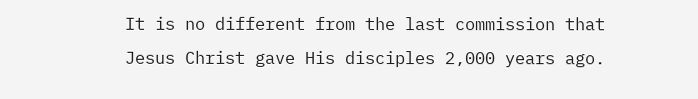It is no different from the last commission that Jesus Christ gave His disciples 2,000 years ago.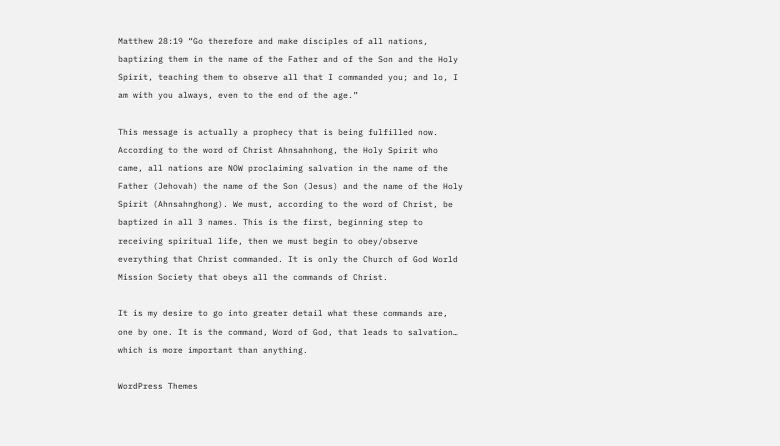Matthew 28:19 “Go therefore and make disciples of all nations, baptizing them in the name of the Father and of the Son and the Holy Spirit, teaching them to observe all that I commanded you; and lo, I am with you always, even to the end of the age.”

This message is actually a prophecy that is being fulfilled now. According to the word of Christ Ahnsahnhong, the Holy Spirit who came, all nations are NOW proclaiming salvation in the name of the Father (Jehovah) the name of the Son (Jesus) and the name of the Holy Spirit (Ahnsahnghong). We must, according to the word of Christ, be baptized in all 3 names. This is the first, beginning step to receiving spiritual life, then we must begin to obey/observe everything that Christ commanded. It is only the Church of God World Mission Society that obeys all the commands of Christ.

It is my desire to go into greater detail what these commands are, one by one. It is the command, Word of God, that leads to salvation… which is more important than anything.

WordPress Themes